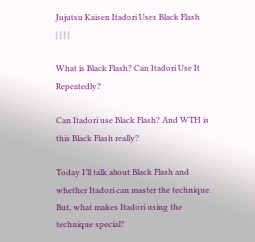Jujutsu Kaisen Itadori Uses Black Flash
| | | |

What is Black Flash? Can Itadori Use It Repeatedly?

Can Itadori use Black Flash? And WTH is this Black Flash really?

Today I’ll talk about Black Flash and whether Itadori can master the technique. But, what makes Itadori using the technique special?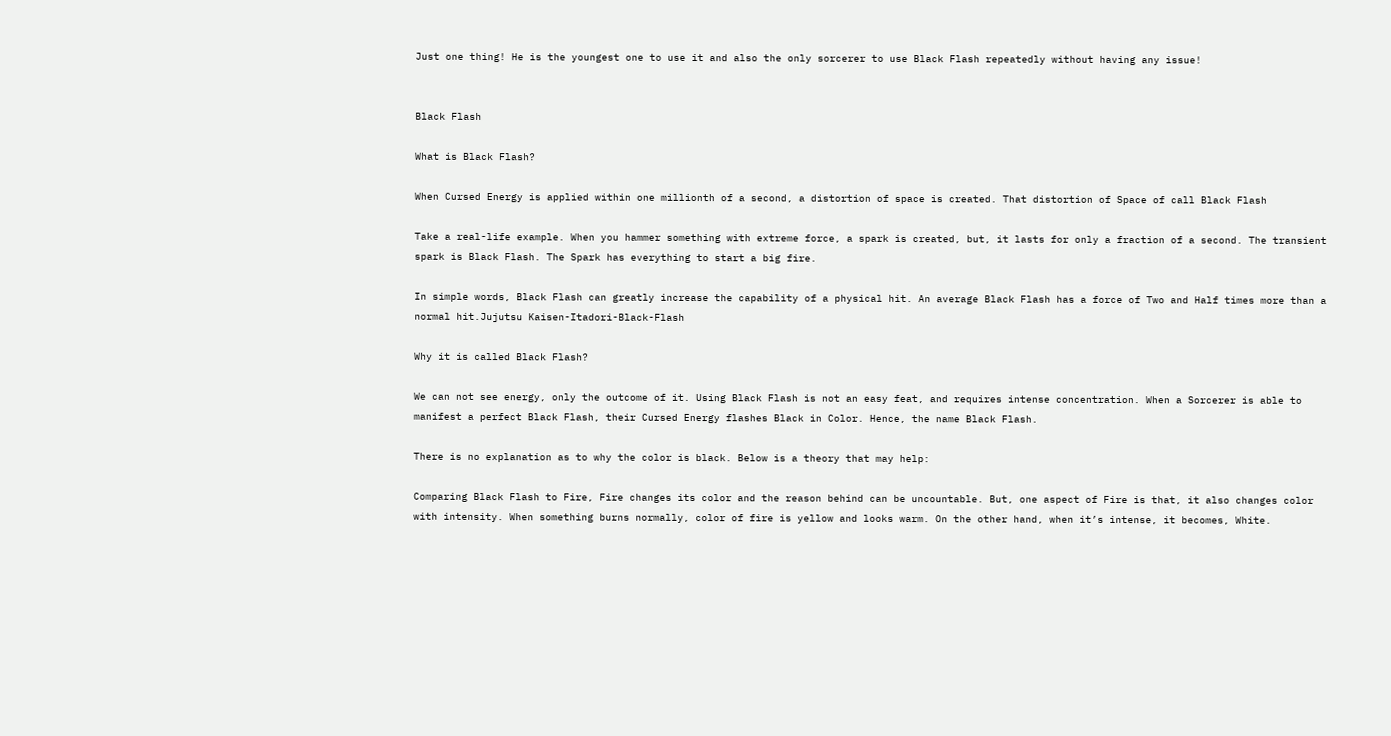Just one thing! He is the youngest one to use it and also the only sorcerer to use Black Flash repeatedly without having any issue!


Black Flash

What is Black Flash?

When Cursed Energy is applied within one millionth of a second, a distortion of space is created. That distortion of Space of call Black Flash

Take a real-life example. When you hammer something with extreme force, a spark is created, but, it lasts for only a fraction of a second. The transient spark is Black Flash. The Spark has everything to start a big fire.

In simple words, Black Flash can greatly increase the capability of a physical hit. An average Black Flash has a force of Two and Half times more than a normal hit.Jujutsu Kaisen-Itadori-Black-Flash

Why it is called Black Flash?

We can not see energy, only the outcome of it. Using Black Flash is not an easy feat, and requires intense concentration. When a Sorcerer is able to manifest a perfect Black Flash, their Cursed Energy flashes Black in Color. Hence, the name Black Flash.

There is no explanation as to why the color is black. Below is a theory that may help:

Comparing Black Flash to Fire, Fire changes its color and the reason behind can be uncountable. But, one aspect of Fire is that, it also changes color with intensity. When something burns normally, color of fire is yellow and looks warm. On the other hand, when it’s intense, it becomes, White.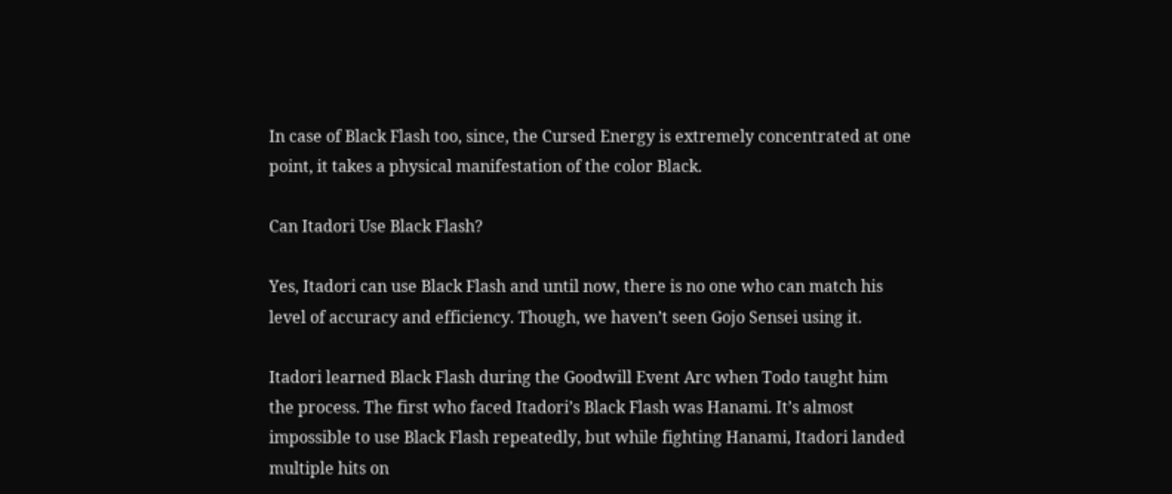In case of Black Flash too, since, the Cursed Energy is extremely concentrated at one point, it takes a physical manifestation of the color Black.

Can Itadori Use Black Flash?

Yes, Itadori can use Black Flash and until now, there is no one who can match his level of accuracy and efficiency. Though, we haven’t seen Gojo Sensei using it.

Itadori learned Black Flash during the Goodwill Event Arc when Todo taught him the process. The first who faced Itadori’s Black Flash was Hanami. It’s almost impossible to use Black Flash repeatedly, but while fighting Hanami, Itadori landed multiple hits on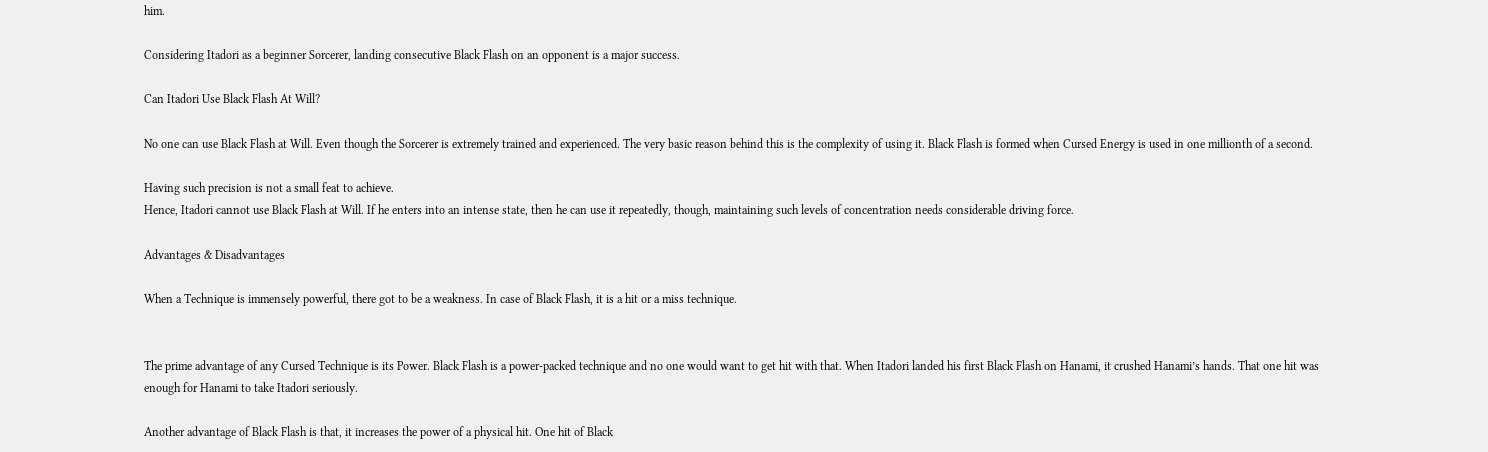him.

Considering Itadori as a beginner Sorcerer, landing consecutive Black Flash on an opponent is a major success.

Can Itadori Use Black Flash At Will?

No one can use Black Flash at Will. Even though the Sorcerer is extremely trained and experienced. The very basic reason behind this is the complexity of using it. Black Flash is formed when Cursed Energy is used in one millionth of a second.

Having such precision is not a small feat to achieve.
Hence, Itadori cannot use Black Flash at Will. If he enters into an intense state, then he can use it repeatedly, though, maintaining such levels of concentration needs considerable driving force.

Advantages & Disadvantages

When a Technique is immensely powerful, there got to be a weakness. In case of Black Flash, it is a hit or a miss technique.


The prime advantage of any Cursed Technique is its Power. Black Flash is a power-packed technique and no one would want to get hit with that. When Itadori landed his first Black Flash on Hanami, it crushed Hanami’s hands. That one hit was enough for Hanami to take Itadori seriously.

Another advantage of Black Flash is that, it increases the power of a physical hit. One hit of Black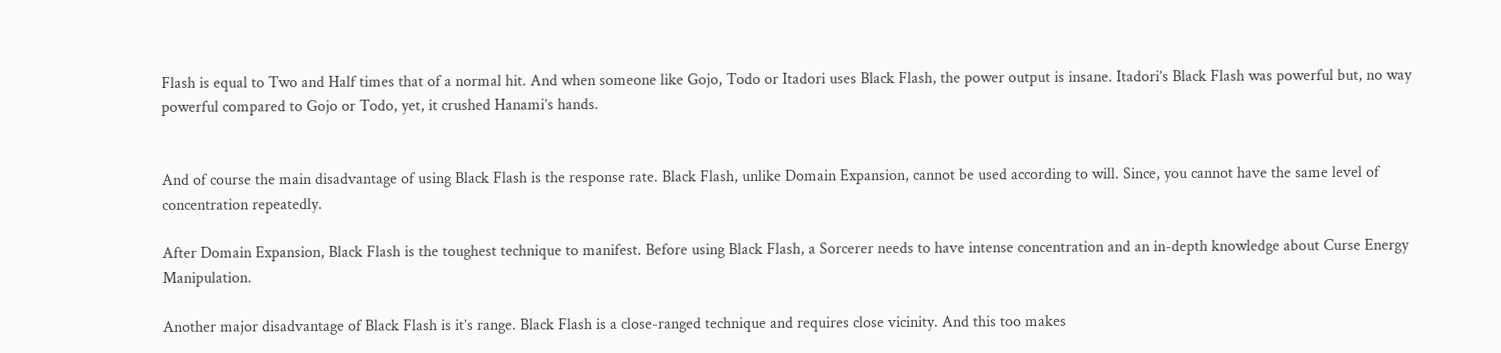Flash is equal to Two and Half times that of a normal hit. And when someone like Gojo, Todo or Itadori uses Black Flash, the power output is insane. Itadori’s Black Flash was powerful but, no way powerful compared to Gojo or Todo, yet, it crushed Hanami’s hands.


And of course the main disadvantage of using Black Flash is the response rate. Black Flash, unlike Domain Expansion, cannot be used according to will. Since, you cannot have the same level of concentration repeatedly.

After Domain Expansion, Black Flash is the toughest technique to manifest. Before using Black Flash, a Sorcerer needs to have intense concentration and an in-depth knowledge about Curse Energy Manipulation.

Another major disadvantage of Black Flash is it’s range. Black Flash is a close-ranged technique and requires close vicinity. And this too makes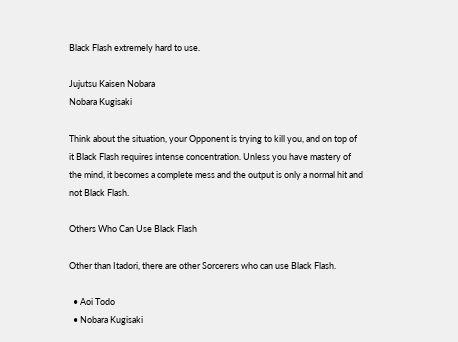Black Flash extremely hard to use.

Jujutsu Kaisen Nobara
Nobara Kugisaki

Think about the situation, your Opponent is trying to kill you, and on top of it Black Flash requires intense concentration. Unless you have mastery of the mind, it becomes a complete mess and the output is only a normal hit and not Black Flash.

Others Who Can Use Black Flash

Other than Itadori, there are other Sorcerers who can use Black Flash.

  • Aoi Todo
  • Nobara Kugisaki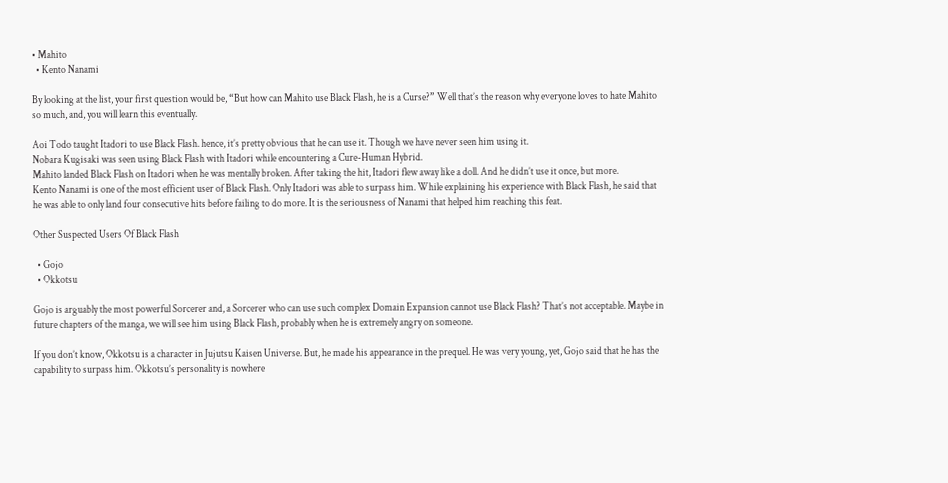• Mahito
  • Kento Nanami

By looking at the list, your first question would be, “But how can Mahito use Black Flash, he is a Curse?” Well that’s the reason why everyone loves to hate Mahito so much, and, you will learn this eventually.

Aoi Todo taught Itadori to use Black Flash. hence, it’s pretty obvious that he can use it. Though we have never seen him using it.
Nobara Kugisaki was seen using Black Flash with Itadori while encountering a Cure-Human Hybrid.
Mahito landed Black Flash on Itadori when he was mentally broken. After taking the hit, Itadori flew away like a doll. And he didn’t use it once, but more.
Kento Nanami is one of the most efficient user of Black Flash. Only Itadori was able to surpass him. While explaining his experience with Black Flash, he said that he was able to only land four consecutive hits before failing to do more. It is the seriousness of Nanami that helped him reaching this feat.

Other Suspected Users Of Black Flash

  • Gojo
  • Okkotsu

Gojo is arguably the most powerful Sorcerer and, a Sorcerer who can use such complex Domain Expansion cannot use Black Flash? That’s not acceptable. Maybe in future chapters of the manga, we will see him using Black Flash, probably when he is extremely angry on someone.

If you don’t know, Okkotsu is a character in Jujutsu Kaisen Universe. But, he made his appearance in the prequel. He was very young, yet, Gojo said that he has the capability to surpass him. Okkotsu’s personality is nowhere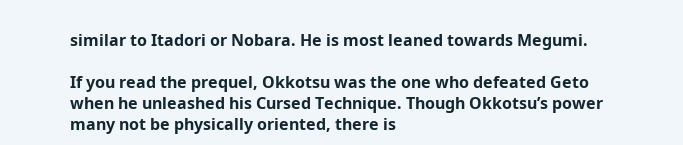similar to Itadori or Nobara. He is most leaned towards Megumi.

If you read the prequel, Okkotsu was the one who defeated Geto when he unleashed his Cursed Technique. Though Okkotsu’s power many not be physically oriented, there is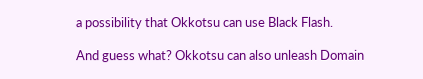a possibility that Okkotsu can use Black Flash.

And guess what? Okkotsu can also unleash Domain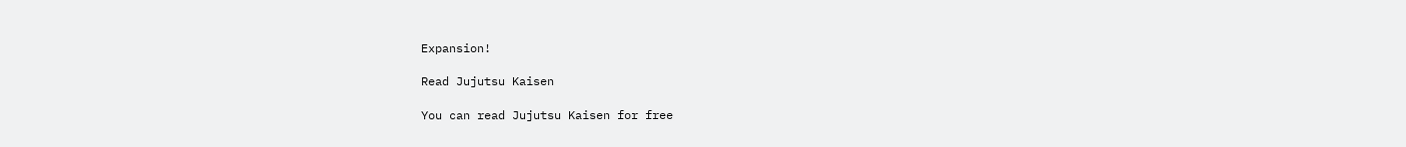Expansion!

Read Jujutsu Kaisen

You can read Jujutsu Kaisen for free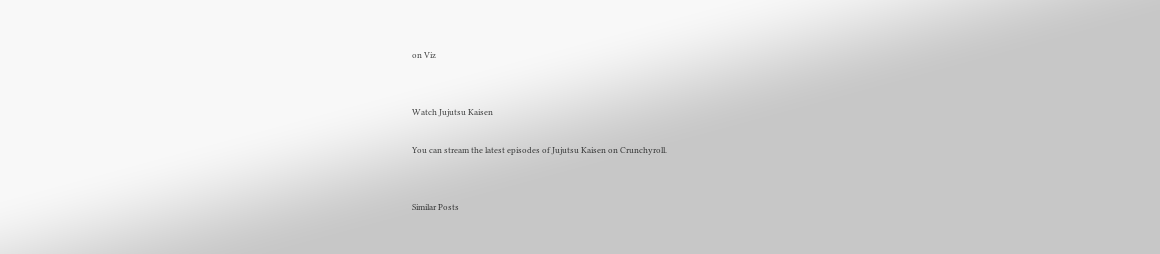on Viz


Watch Jujutsu Kaisen

You can stream the latest episodes of Jujutsu Kaisen on Crunchyroll.


Similar Posts